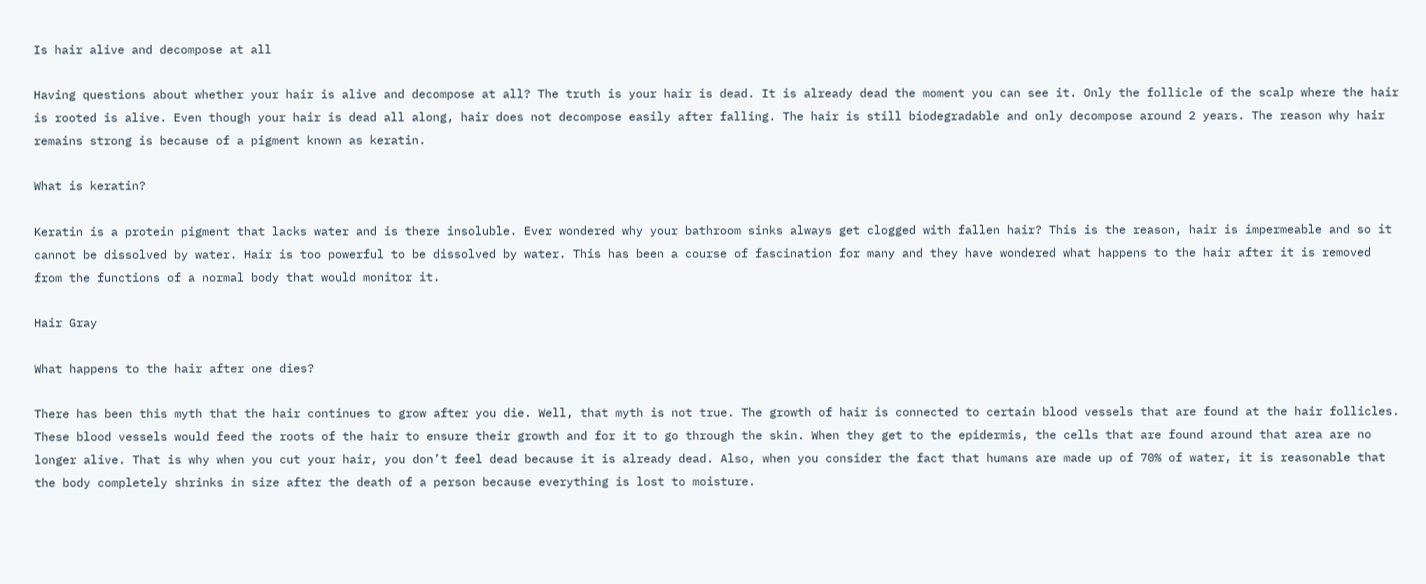Is hair alive and decompose at all

Having questions about whether your hair is alive and decompose at all? The truth is your hair is dead. It is already dead the moment you can see it. Only the follicle of the scalp where the hair is rooted is alive. Even though your hair is dead all along, hair does not decompose easily after falling. The hair is still biodegradable and only decompose around 2 years. The reason why hair remains strong is because of a pigment known as keratin.

What is keratin?

Keratin is a protein pigment that lacks water and is there insoluble. Ever wondered why your bathroom sinks always get clogged with fallen hair? This is the reason, hair is impermeable and so it cannot be dissolved by water. Hair is too powerful to be dissolved by water. This has been a course of fascination for many and they have wondered what happens to the hair after it is removed from the functions of a normal body that would monitor it.

Hair Gray

What happens to the hair after one dies?

There has been this myth that the hair continues to grow after you die. Well, that myth is not true. The growth of hair is connected to certain blood vessels that are found at the hair follicles. These blood vessels would feed the roots of the hair to ensure their growth and for it to go through the skin. When they get to the epidermis, the cells that are found around that area are no longer alive. That is why when you cut your hair, you don’t feel dead because it is already dead. Also, when you consider the fact that humans are made up of 70% of water, it is reasonable that the body completely shrinks in size after the death of a person because everything is lost to moisture.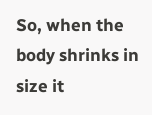So, when the body shrinks in size it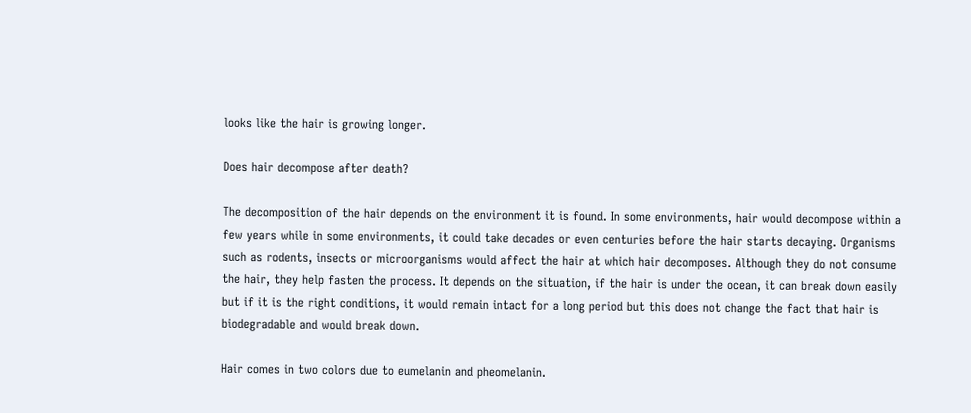looks like the hair is growing longer.

Does hair decompose after death?

The decomposition of the hair depends on the environment it is found. In some environments, hair would decompose within a few years while in some environments, it could take decades or even centuries before the hair starts decaying. Organisms such as rodents, insects or microorganisms would affect the hair at which hair decomposes. Although they do not consume the hair, they help fasten the process. It depends on the situation, if the hair is under the ocean, it can break down easily but if it is the right conditions, it would remain intact for a long period but this does not change the fact that hair is biodegradable and would break down.

Hair comes in two colors due to eumelanin and pheomelanin.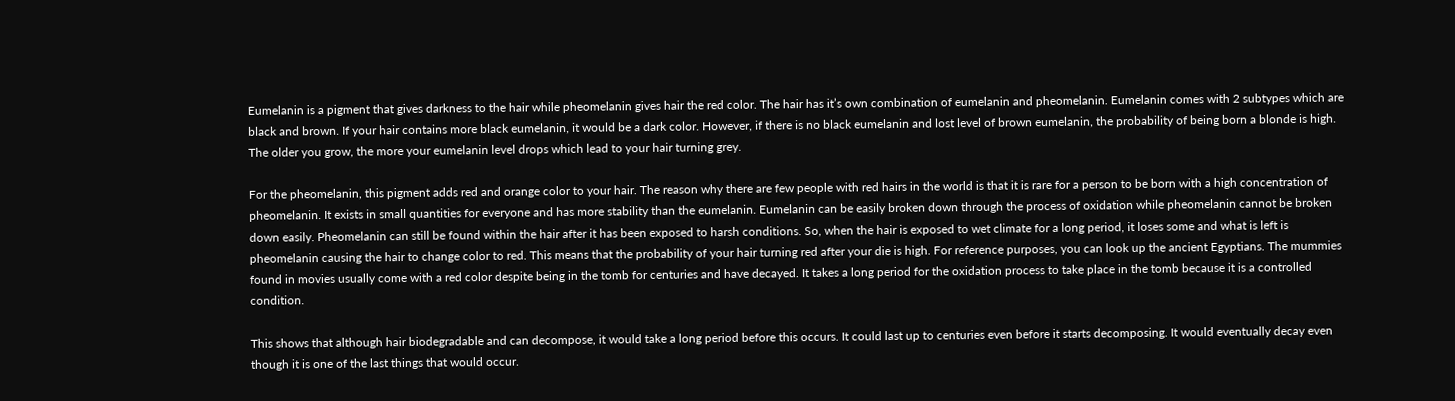Eumelanin is a pigment that gives darkness to the hair while pheomelanin gives hair the red color. The hair has it’s own combination of eumelanin and pheomelanin. Eumelanin comes with 2 subtypes which are black and brown. If your hair contains more black eumelanin, it would be a dark color. However, if there is no black eumelanin and lost level of brown eumelanin, the probability of being born a blonde is high. The older you grow, the more your eumelanin level drops which lead to your hair turning grey.

For the pheomelanin, this pigment adds red and orange color to your hair. The reason why there are few people with red hairs in the world is that it is rare for a person to be born with a high concentration of pheomelanin. It exists in small quantities for everyone and has more stability than the eumelanin. Eumelanin can be easily broken down through the process of oxidation while pheomelanin cannot be broken down easily. Pheomelanin can still be found within the hair after it has been exposed to harsh conditions. So, when the hair is exposed to wet climate for a long period, it loses some and what is left is pheomelanin causing the hair to change color to red. This means that the probability of your hair turning red after your die is high. For reference purposes, you can look up the ancient Egyptians. The mummies found in movies usually come with a red color despite being in the tomb for centuries and have decayed. It takes a long period for the oxidation process to take place in the tomb because it is a controlled condition.

This shows that although hair biodegradable and can decompose, it would take a long period before this occurs. It could last up to centuries even before it starts decomposing. It would eventually decay even though it is one of the last things that would occur.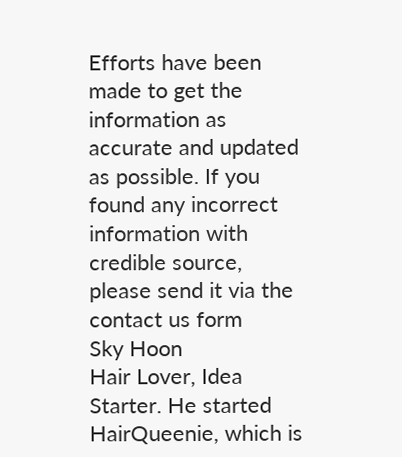Efforts have been made to get the information as accurate and updated as possible. If you found any incorrect information with credible source, please send it via the contact us form
Sky Hoon
Hair Lover, Idea Starter. He started HairQueenie, which is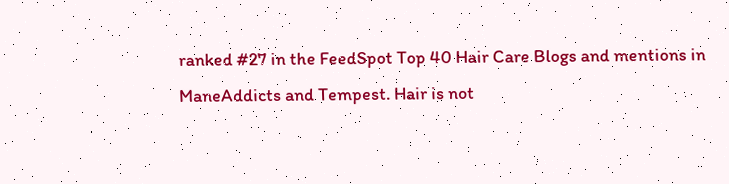ranked #27 in the FeedSpot Top 40 Hair Care Blogs and mentions in ManeAddicts and Tempest. Hair is not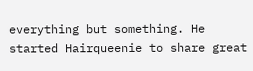everything but something. He started Hairqueenie to share great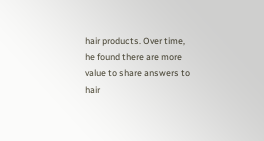hair products. Over time, he found there are more value to share answers to hair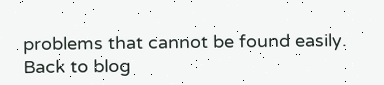problems that cannot be found easily.
Back to blog